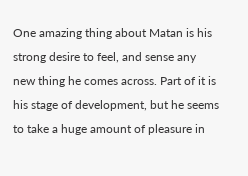One amazing thing about Matan is his strong desire to feel, and sense any new thing he comes across. Part of it is his stage of development, but he seems to take a huge amount of pleasure in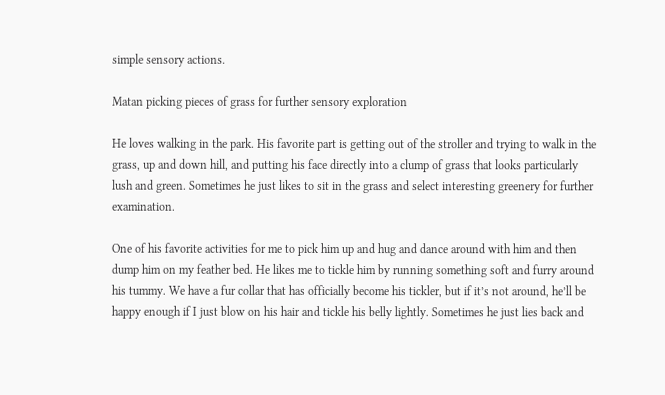simple sensory actions.

Matan picking pieces of grass for further sensory exploration

He loves walking in the park. His favorite part is getting out of the stroller and trying to walk in the grass, up and down hill, and putting his face directly into a clump of grass that looks particularly lush and green. Sometimes he just likes to sit in the grass and select interesting greenery for further examination.

One of his favorite activities for me to pick him up and hug and dance around with him and then dump him on my feather bed. He likes me to tickle him by running something soft and furry around his tummy. We have a fur collar that has officially become his tickler, but if it’s not around, he’ll be happy enough if I just blow on his hair and tickle his belly lightly. Sometimes he just lies back and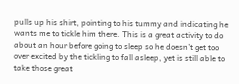pulls up his shirt, pointing to his tummy and indicating he wants me to tickle him there. This is a great activity to do about an hour before going to sleep so he doesn’t get too over excited by the tickling to fall asleep, yet is still able to take those great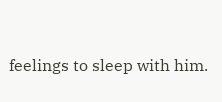feelings to sleep with him.